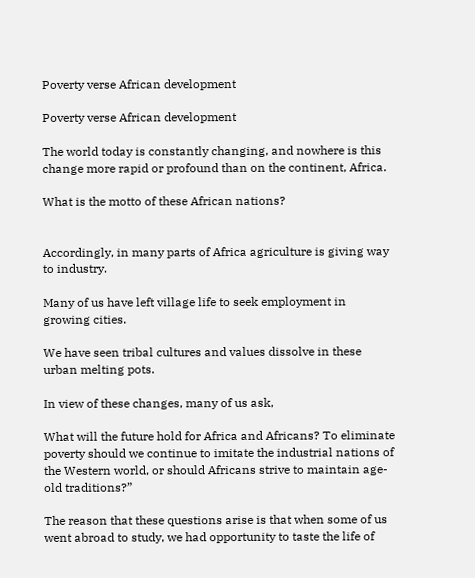Poverty verse African development

Poverty verse African development

The world today is constantly changing, and nowhere is this change more rapid or profound than on the continent, Africa.

What is the motto of these African nations?


Accordingly, in many parts of Africa agriculture is giving way to industry.

Many of us have left village life to seek employment in growing cities.

We have seen tribal cultures and values dissolve in these urban melting pots.

In view of these changes, many of us ask,

What will the future hold for Africa and Africans? To eliminate poverty should we continue to imitate the industrial nations of the Western world, or should Africans strive to maintain age-old traditions?”

The reason that these questions arise is that when some of us went abroad to study, we had opportunity to taste the life of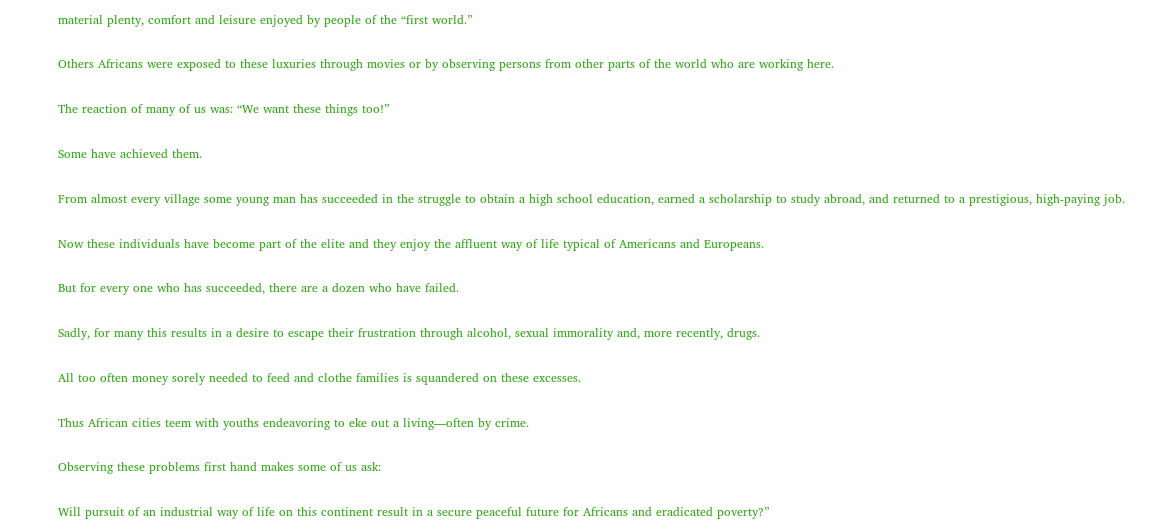material plenty, comfort and leisure enjoyed by people of the “first world.”

Others Africans were exposed to these luxuries through movies or by observing persons from other parts of the world who are working here.

The reaction of many of us was: “We want these things too!”

Some have achieved them.

From almost every village some young man has succeeded in the struggle to obtain a high school education, earned a scholarship to study abroad, and returned to a prestigious, high-paying job.

Now these individuals have become part of the elite and they enjoy the affluent way of life typical of Americans and Europeans.

But for every one who has succeeded, there are a dozen who have failed.

Sadly, for many this results in a desire to escape their frustration through alcohol, sexual immorality and, more recently, drugs.

All too often money sorely needed to feed and clothe families is squandered on these excesses.

Thus African cities teem with youths endeavoring to eke out a living—often by crime.

Observing these problems first hand makes some of us ask:

Will pursuit of an industrial way of life on this continent result in a secure peaceful future for Africans and eradicated poverty?”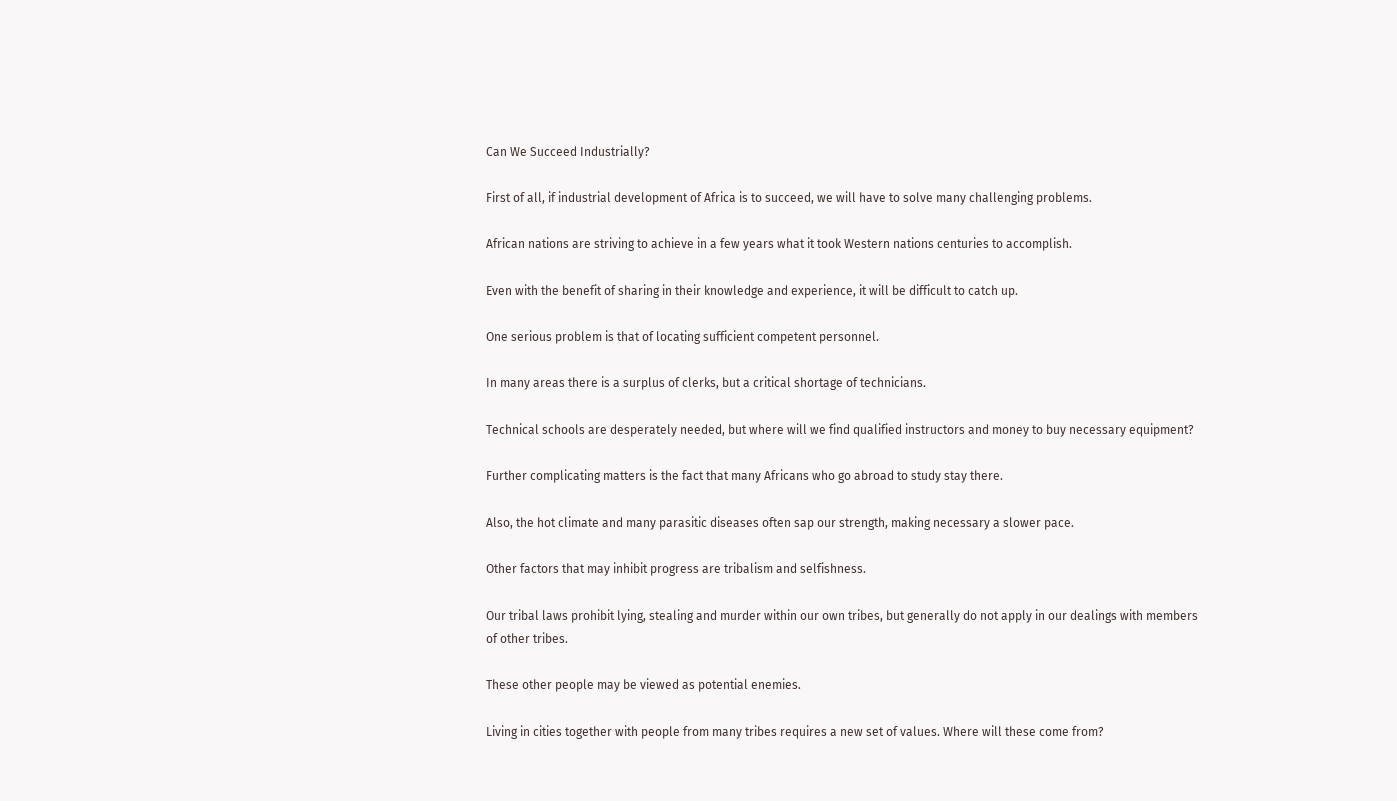Can We Succeed Industrially?

First of all, if industrial development of Africa is to succeed, we will have to solve many challenging problems.

African nations are striving to achieve in a few years what it took Western nations centuries to accomplish.

Even with the benefit of sharing in their knowledge and experience, it will be difficult to catch up.

One serious problem is that of locating sufficient competent personnel.

In many areas there is a surplus of clerks, but a critical shortage of technicians.

Technical schools are desperately needed, but where will we find qualified instructors and money to buy necessary equipment?

Further complicating matters is the fact that many Africans who go abroad to study stay there.

Also, the hot climate and many parasitic diseases often sap our strength, making necessary a slower pace.

Other factors that may inhibit progress are tribalism and selfishness.

Our tribal laws prohibit lying, stealing and murder within our own tribes, but generally do not apply in our dealings with members of other tribes.

These other people may be viewed as potential enemies.

Living in cities together with people from many tribes requires a new set of values. Where will these come from?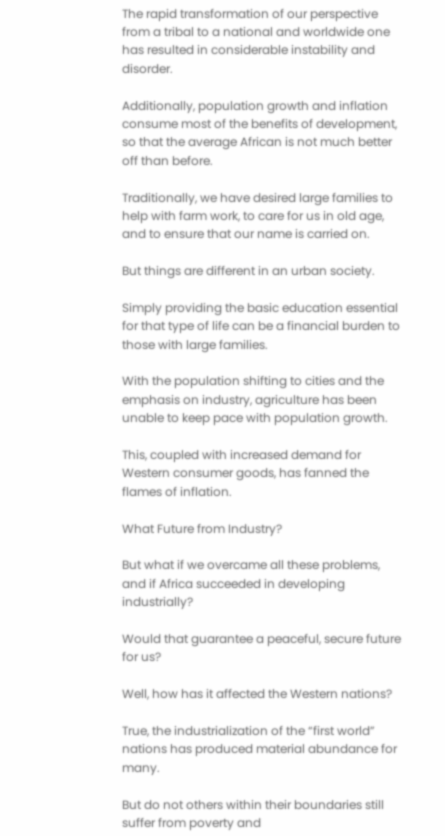The rapid transformation of our perspective from a tribal to a national and worldwide one has resulted in considerable instability and disorder.

Additionally, population growth and inflation consume most of the benefits of development, so that the average African is not much better off than before.

Traditionally, we have desired large families to help with farm work, to care for us in old age, and to ensure that our name is carried on.

But things are different in an urban society.

Simply providing the basic education essential for that type of life can be a financial burden to those with large families.

With the population shifting to cities and the emphasis on industry, agriculture has been unable to keep pace with population growth.

This, coupled with increased demand for Western consumer goods, has fanned the flames of inflation.

What Future from Industry?

But what if we overcame all these problems, and if Africa succeeded in developing industrially?

Would that guarantee a peaceful, secure future for us?

Well, how has it affected the Western nations?

True, the industrialization of the “first world” nations has produced material abundance for many.

But do not others within their boundaries still suffer from poverty and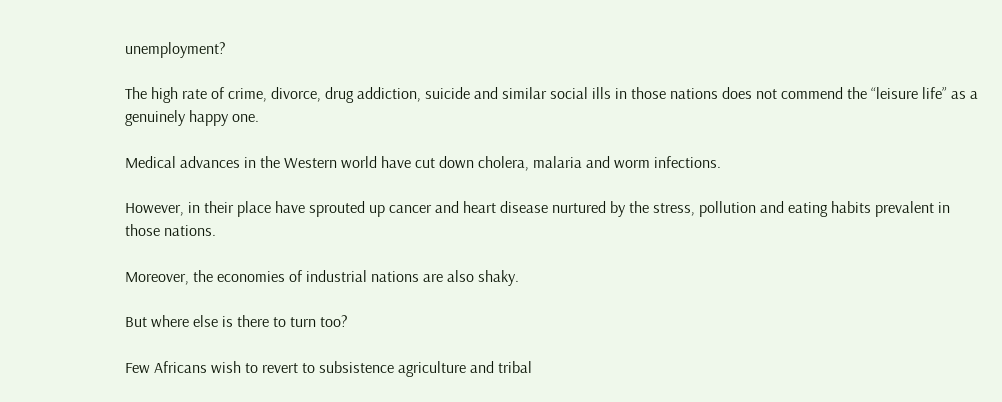unemployment?

The high rate of crime, divorce, drug addiction, suicide and similar social ills in those nations does not commend the “leisure life” as a genuinely happy one.

Medical advances in the Western world have cut down cholera, malaria and worm infections.

However, in their place have sprouted up cancer and heart disease nurtured by the stress, pollution and eating habits prevalent in those nations.

Moreover, the economies of industrial nations are also shaky.

But where else is there to turn too?

Few Africans wish to revert to subsistence agriculture and tribal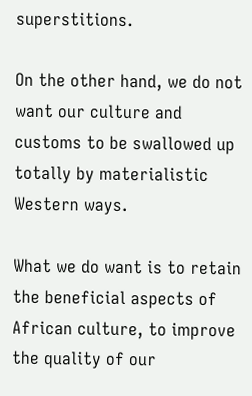superstitions.

On the other hand, we do not want our culture and customs to be swallowed up totally by materialistic Western ways.

What we do want is to retain the beneficial aspects of African culture, to improve the quality of our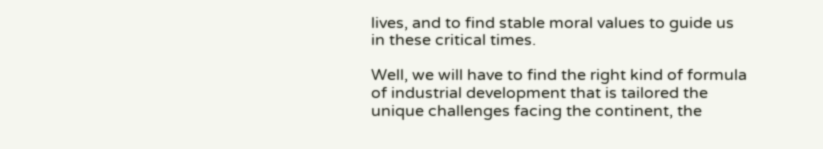lives, and to find stable moral values to guide us in these critical times.

Well, we will have to find the right kind of formula of industrial development that is tailored the unique challenges facing the continent, the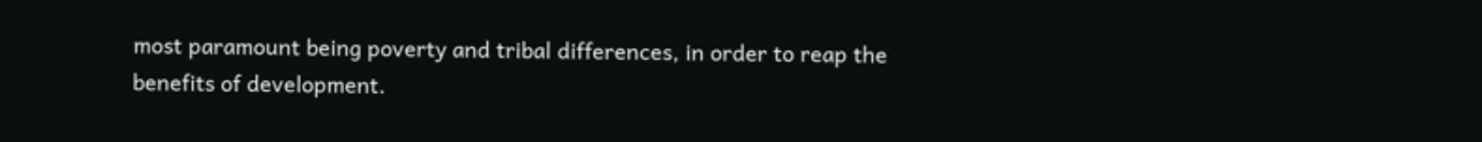most paramount being poverty and tribal differences, in order to reap the benefits of development.